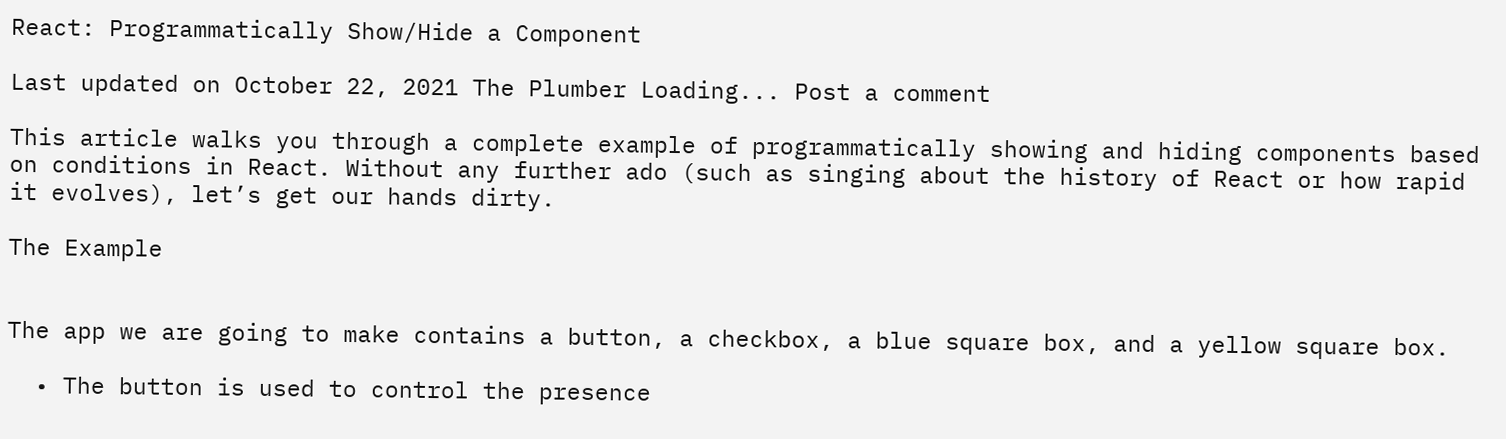React: Programmatically Show/Hide a Component

Last updated on October 22, 2021 The Plumber Loading... Post a comment

This article walks you through a complete example of programmatically showing and hiding components based on conditions in React. Without any further ado (such as singing about the history of React or how rapid it evolves), let’s get our hands dirty.

The Example


The app we are going to make contains a button, a checkbox, a blue square box, and a yellow square box.

  • The button is used to control the presence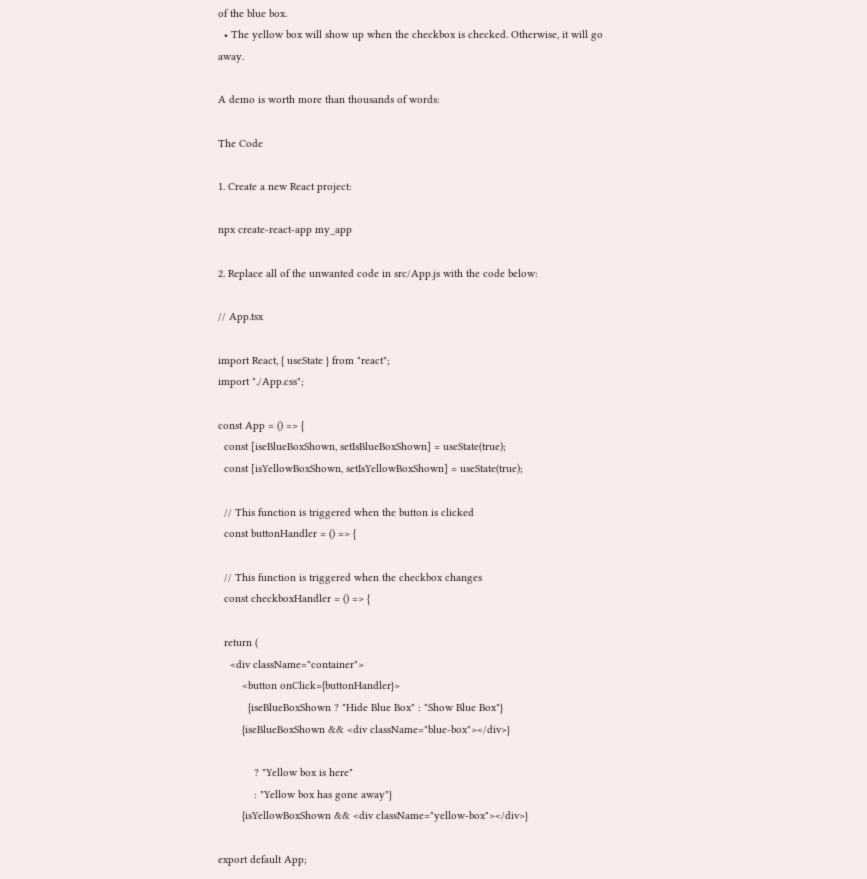of the blue box.
  • The yellow box will show up when the checkbox is checked. Otherwise, it will go away.

A demo is worth more than thousands of words:

The Code

1. Create a new React project:

npx create-react-app my_app

2. Replace all of the unwanted code in src/App.js with the code below:

// App.tsx

import React, { useState } from "react";
import "./App.css";

const App = () => {
  const [iseBlueBoxShown, setIsBlueBoxShown] = useState(true);
  const [isYellowBoxShown, setIsYellowBoxShown] = useState(true);

  // This function is triggered when the button is clicked
  const buttonHandler = () => {

  // This function is triggered when the checkbox changes
  const checkboxHandler = () => {

  return (
    <div className="container">
        <button onClick={buttonHandler}>
          {iseBlueBoxShown ? "Hide Blue Box" : "Show Blue Box"}
        {iseBlueBoxShown && <div className="blue-box"></div>}

            ? "Yellow box is here"
            : "Yellow box has gone away"}
        {isYellowBoxShown && <div className="yellow-box"></div>}

export default App;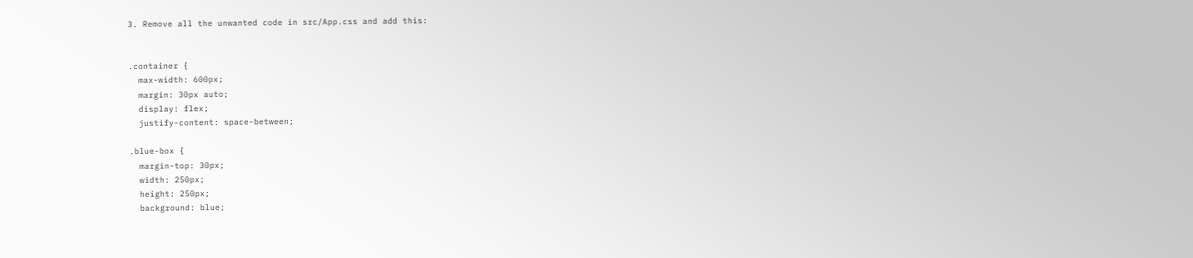3. Remove all the unwanted code in src/App.css and add this:


.container {
  max-width: 600px;
  margin: 30px auto;
  display: flex;
  justify-content: space-between;

.blue-box {
  margin-top: 30px;
  width: 250px;
  height: 250px;
  background: blue;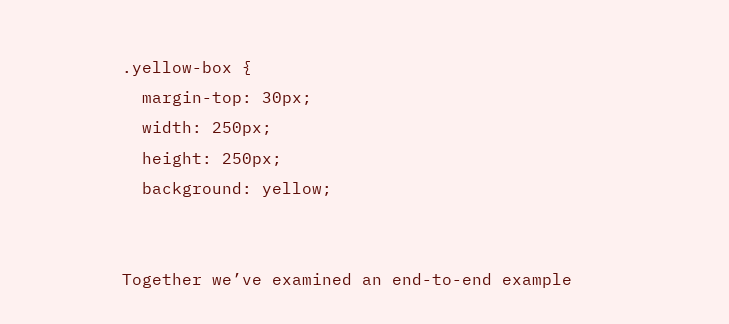.yellow-box {
  margin-top: 30px;
  width: 250px;
  height: 250px;
  background: yellow;


Together we’ve examined an end-to-end example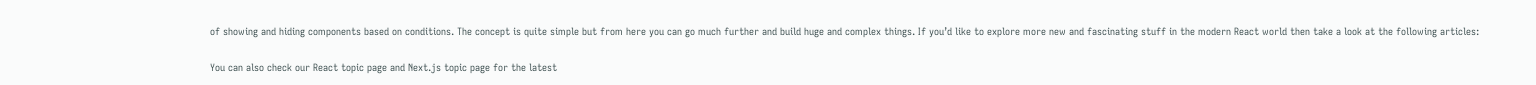of showing and hiding components based on conditions. The concept is quite simple but from here you can go much further and build huge and complex things. If you’d like to explore more new and fascinating stuff in the modern React world then take a look at the following articles:

You can also check our React topic page and Next.js topic page for the latest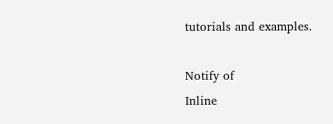tutorials and examples.

Notify of
Inline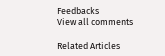Feedbacks
View all comments

Related Articles